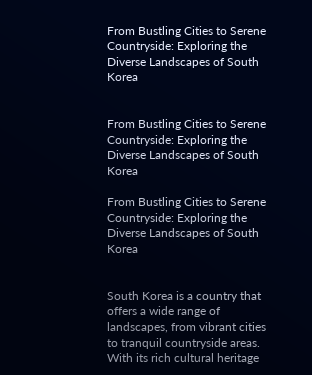From Bustling Cities to Serene Countryside: Exploring the Diverse Landscapes of South Korea


From Bustling Cities to Serene Countryside: Exploring the Diverse Landscapes of South Korea

From Bustling Cities to Serene Countryside: Exploring the Diverse Landscapes of South Korea


South Korea is a country that offers a wide range of landscapes, from vibrant cities to tranquil countryside areas. With its rich cultural heritage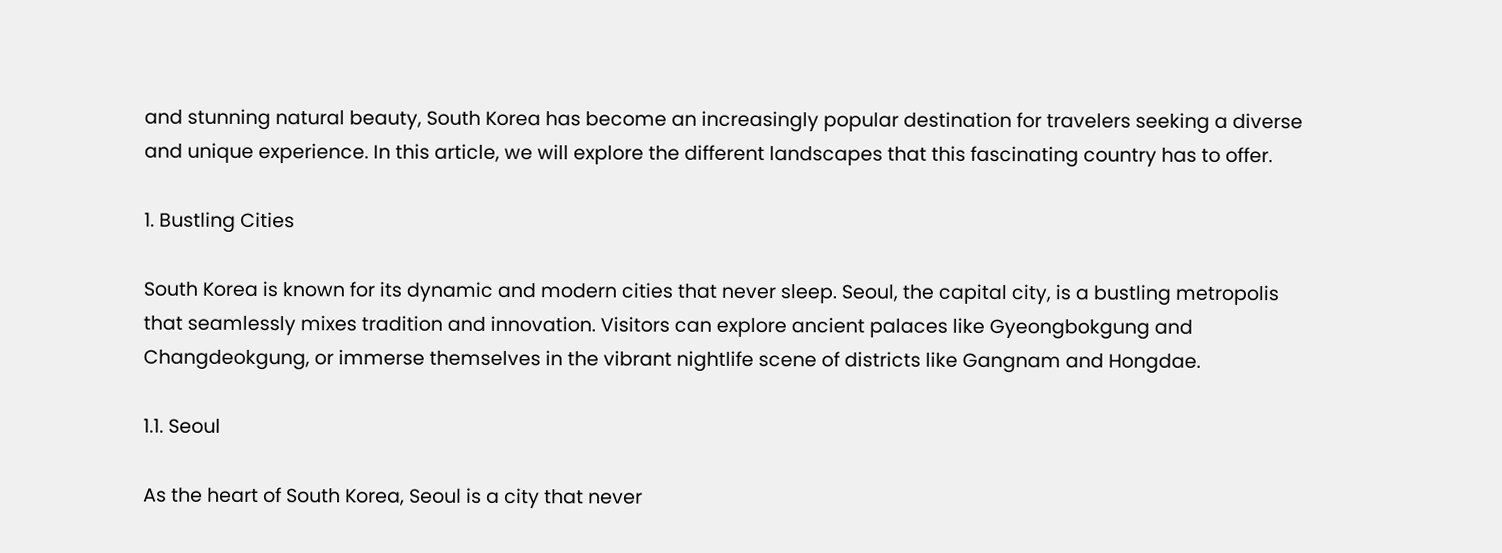and stunning natural beauty, South Korea has become an increasingly popular destination for travelers seeking a diverse and unique experience. In this article, we will explore the different landscapes that this fascinating country has to offer.

1. Bustling Cities

South Korea is known for its dynamic and modern cities that never sleep. Seoul, the capital city, is a bustling metropolis that seamlessly mixes tradition and innovation. Visitors can explore ancient palaces like Gyeongbokgung and Changdeokgung, or immerse themselves in the vibrant nightlife scene of districts like Gangnam and Hongdae.

1.1. Seoul

As the heart of South Korea, Seoul is a city that never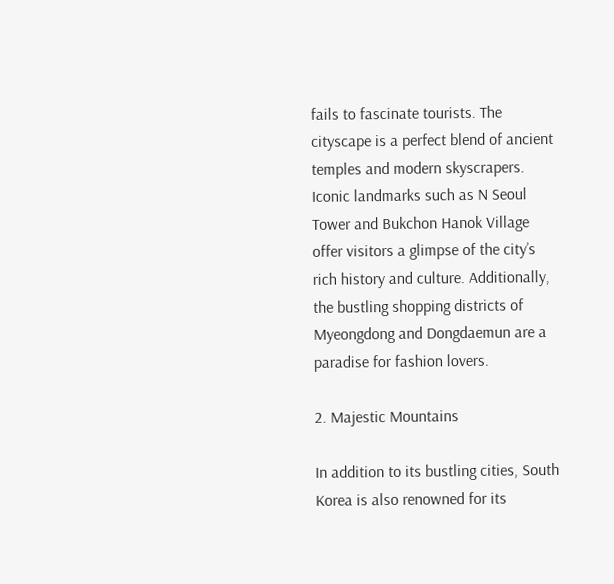fails to fascinate tourists. The cityscape is a perfect blend of ancient temples and modern skyscrapers. Iconic landmarks such as N Seoul Tower and Bukchon Hanok Village offer visitors a glimpse of the city’s rich history and culture. Additionally, the bustling shopping districts of Myeongdong and Dongdaemun are a paradise for fashion lovers.

2. Majestic Mountains

In addition to its bustling cities, South Korea is also renowned for its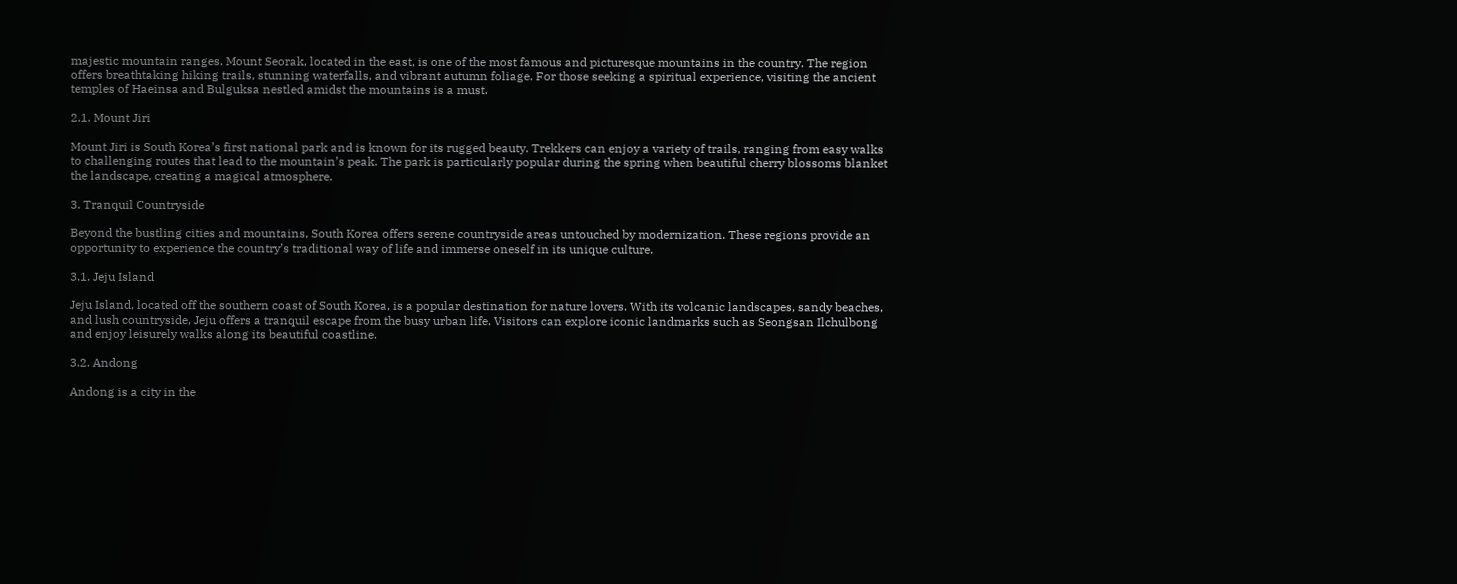majestic mountain ranges. Mount Seorak, located in the east, is one of the most famous and picturesque mountains in the country. The region offers breathtaking hiking trails, stunning waterfalls, and vibrant autumn foliage. For those seeking a spiritual experience, visiting the ancient temples of Haeinsa and Bulguksa nestled amidst the mountains is a must.

2.1. Mount Jiri

Mount Jiri is South Korea’s first national park and is known for its rugged beauty. Trekkers can enjoy a variety of trails, ranging from easy walks to challenging routes that lead to the mountain’s peak. The park is particularly popular during the spring when beautiful cherry blossoms blanket the landscape, creating a magical atmosphere.

3. Tranquil Countryside

Beyond the bustling cities and mountains, South Korea offers serene countryside areas untouched by modernization. These regions provide an opportunity to experience the country’s traditional way of life and immerse oneself in its unique culture.

3.1. Jeju Island

Jeju Island, located off the southern coast of South Korea, is a popular destination for nature lovers. With its volcanic landscapes, sandy beaches, and lush countryside, Jeju offers a tranquil escape from the busy urban life. Visitors can explore iconic landmarks such as Seongsan Ilchulbong and enjoy leisurely walks along its beautiful coastline.

3.2. Andong

Andong is a city in the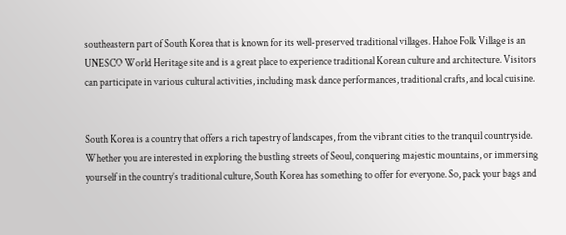southeastern part of South Korea that is known for its well-preserved traditional villages. Hahoe Folk Village is an UNESCO World Heritage site and is a great place to experience traditional Korean culture and architecture. Visitors can participate in various cultural activities, including mask dance performances, traditional crafts, and local cuisine.


South Korea is a country that offers a rich tapestry of landscapes, from the vibrant cities to the tranquil countryside. Whether you are interested in exploring the bustling streets of Seoul, conquering majestic mountains, or immersing yourself in the country’s traditional culture, South Korea has something to offer for everyone. So, pack your bags and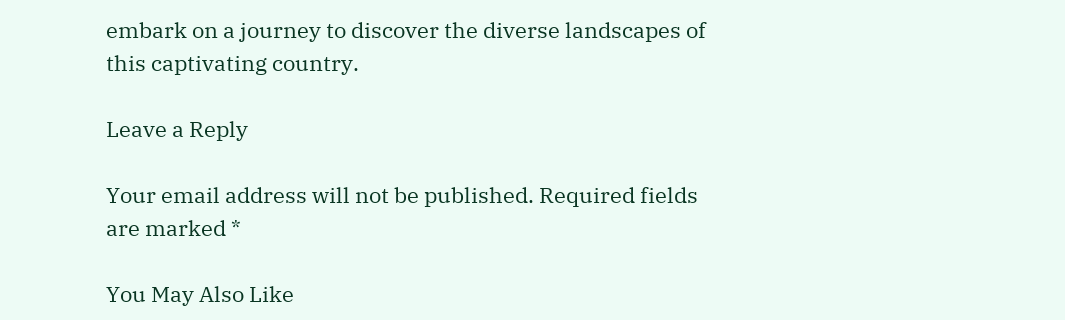embark on a journey to discover the diverse landscapes of this captivating country.

Leave a Reply

Your email address will not be published. Required fields are marked *

You May Also Like